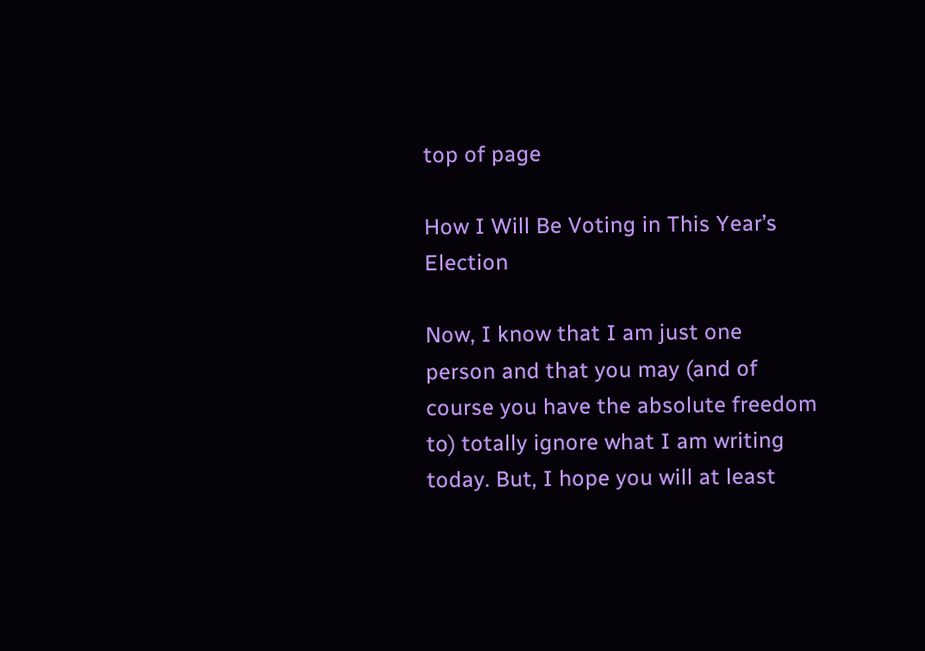top of page

How I Will Be Voting in This Year’s Election

Now, I know that I am just one person and that you may (and of course you have the absolute freedom to) totally ignore what I am writing today. But, I hope you will at least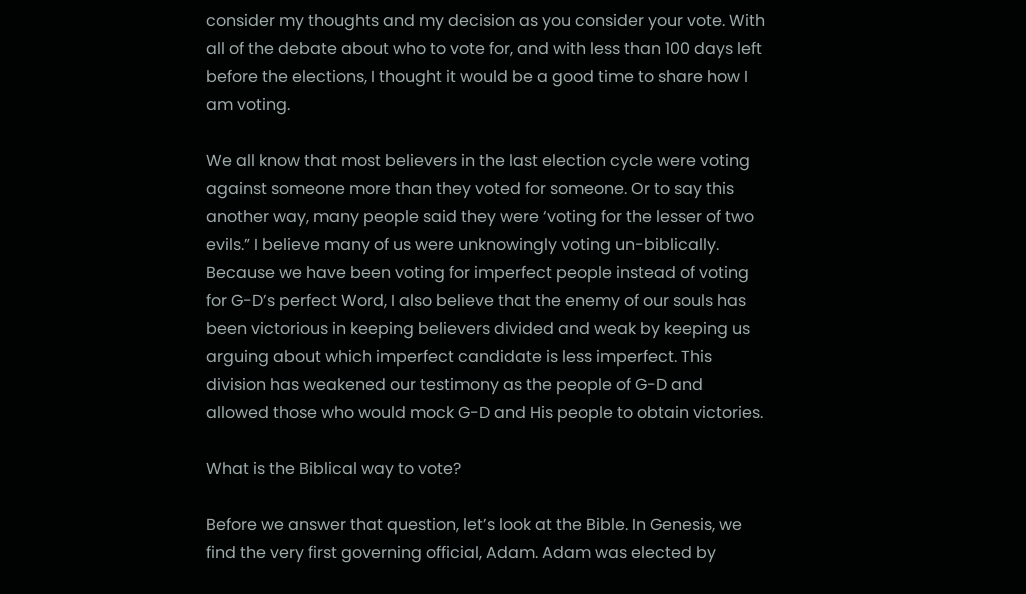consider my thoughts and my decision as you consider your vote. With all of the debate about who to vote for, and with less than 100 days left before the elections, I thought it would be a good time to share how I am voting.

We all know that most believers in the last election cycle were voting against someone more than they voted for someone. Or to say this another way, many people said they were ‘voting for the lesser of two evils.” I believe many of us were unknowingly voting un-biblically. Because we have been voting for imperfect people instead of voting for G-D’s perfect Word, I also believe that the enemy of our souls has been victorious in keeping believers divided and weak by keeping us arguing about which imperfect candidate is less imperfect. This division has weakened our testimony as the people of G-D and allowed those who would mock G-D and His people to obtain victories.

What is the Biblical way to vote?

Before we answer that question, let’s look at the Bible. In Genesis, we find the very first governing official, Adam. Adam was elected by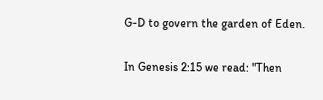G-D to govern the garden of Eden.

In Genesis 2:15 we read: "Then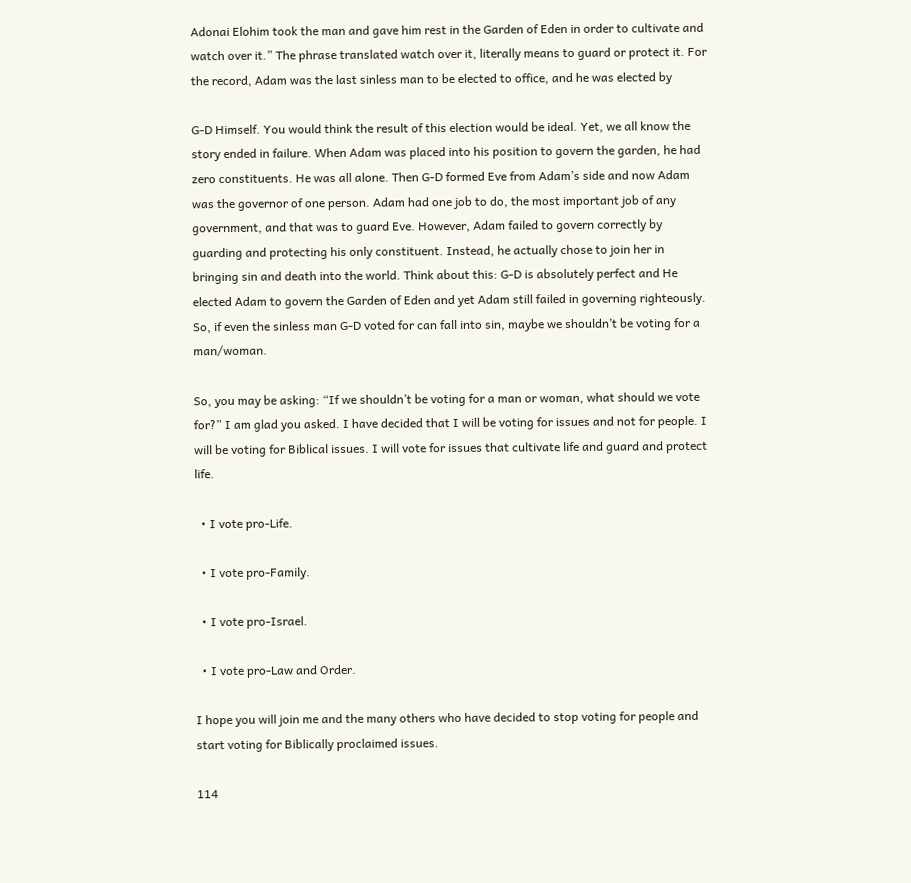Adonai Elohim took the man and gave him rest in the Garden of Eden in order to cultivate and watch over it.” The phrase translated watch over it, literally means to guard or protect it. For the record, Adam was the last sinless man to be elected to office, and he was elected by

G-D Himself. You would think the result of this election would be ideal. Yet, we all know the story ended in failure. When Adam was placed into his position to govern the garden, he had zero constituents. He was all alone. Then G-D formed Eve from Adam’s side and now Adam was the governor of one person. Adam had one job to do, the most important job of any government, and that was to guard Eve. However, Adam failed to govern correctly by guarding and protecting his only constituent. Instead, he actually chose to join her in bringing sin and death into the world. Think about this: G-D is absolutely perfect and He elected Adam to govern the Garden of Eden and yet Adam still failed in governing righteously. So, if even the sinless man G-D voted for can fall into sin, maybe we shouldn’t be voting for a man/woman.

So, you may be asking: “If we shouldn’t be voting for a man or woman, what should we vote for?” I am glad you asked. I have decided that I will be voting for issues and not for people. I will be voting for Biblical issues. I will vote for issues that cultivate life and guard and protect life.

  • I vote pro-Life.

  • I vote pro-Family.

  • I vote pro-Israel.

  • I vote pro-Law and Order.

I hope you will join me and the many others who have decided to stop voting for people and start voting for Biblically proclaimed issues.

114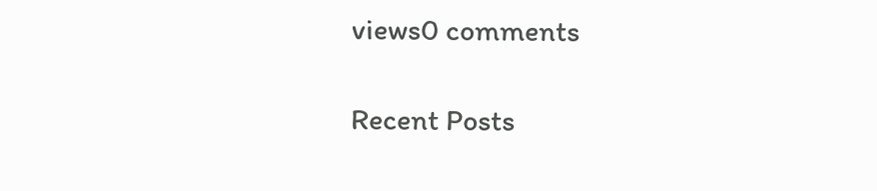views0 comments

Recent Posts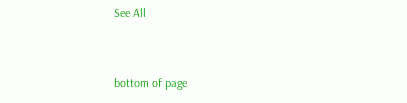See All


bottom of page